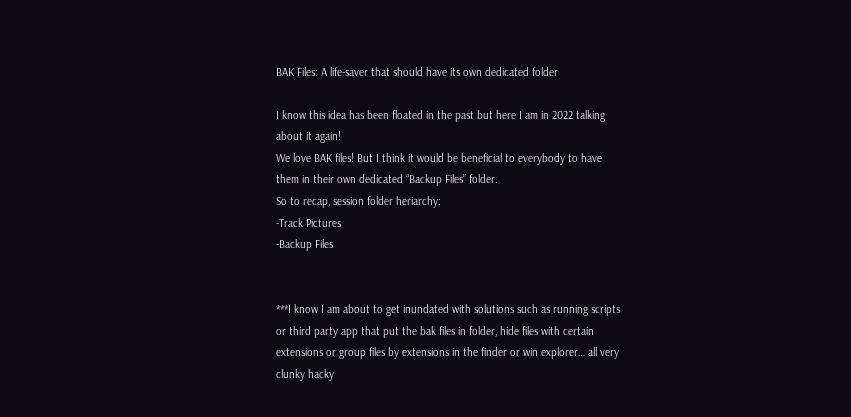BAK Files: A life-saver that should have its own dedicated folder

I know this idea has been floated in the past but here I am in 2022 talking about it again!
We love BAK files! But I think it would be beneficial to everybody to have them in their own dedicated “Backup Files” folder.
So to recap, session folder heriarchy:
-Track Pictures
-Backup Files


***I know I am about to get inundated with solutions such as running scripts or third party app that put the bak files in folder, hide files with certain extensions or group files by extensions in the finder or win explorer… all very clunky hacky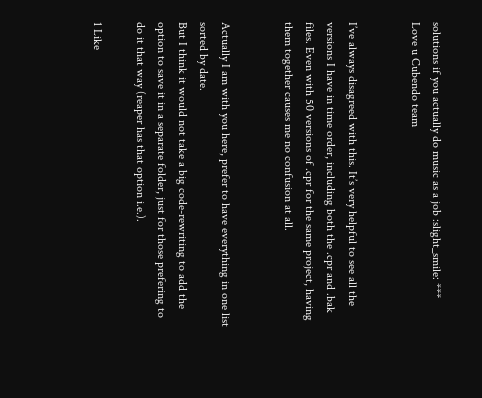solutions if you actually do music as a job :slight_smile: ***
Love u Cubendo team


I’ve always disagreed with this. It’s very helpful to see all the versions I have in time order, including both the .cpr and .bak files. Even with 50 versions of .cpr for the same project, having them together causes me no confusion at all.


Actually I am with you here, prefer to have everything in one list sorted by date.
But I think it would not take a big code-rewriting to add the option to save it in a separate folder, just for those prefering to do it that way (reaper has that option i.e.).

1 Like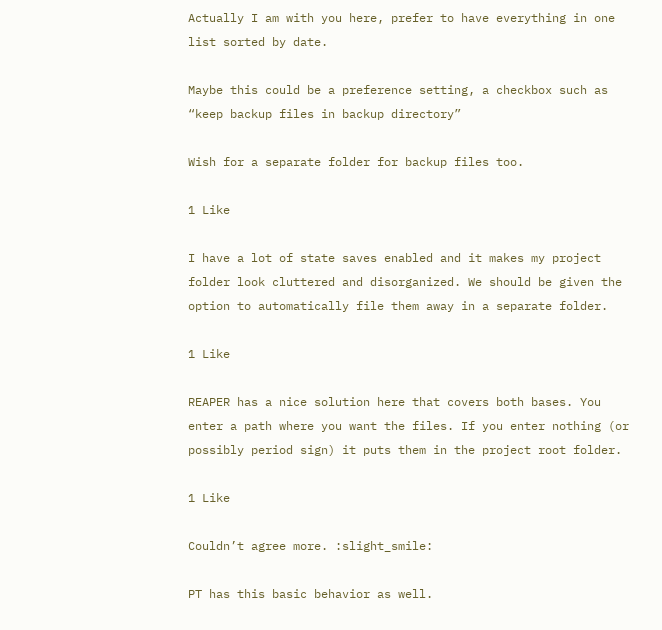Actually I am with you here, prefer to have everything in one list sorted by date.

Maybe this could be a preference setting, a checkbox such as “keep backup files in backup directory”

Wish for a separate folder for backup files too.

1 Like

I have a lot of state saves enabled and it makes my project folder look cluttered and disorganized. We should be given the option to automatically file them away in a separate folder.

1 Like

REAPER has a nice solution here that covers both bases. You enter a path where you want the files. If you enter nothing (or possibly period sign) it puts them in the project root folder.

1 Like

Couldn’t agree more. :slight_smile:

PT has this basic behavior as well.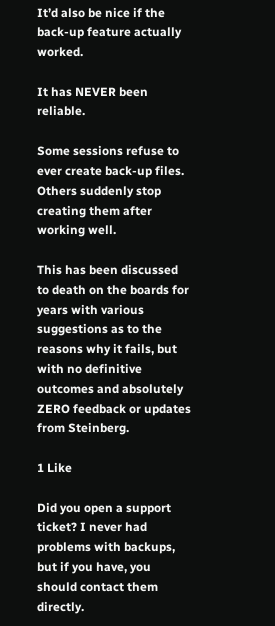It’d also be nice if the back-up feature actually worked.

It has NEVER been reliable.

Some sessions refuse to ever create back-up files.
Others suddenly stop creating them after working well.

This has been discussed to death on the boards for years with various suggestions as to the reasons why it fails, but with no definitive outcomes and absolutely ZERO feedback or updates from Steinberg.

1 Like

Did you open a support ticket? I never had problems with backups, but if you have, you should contact them directly.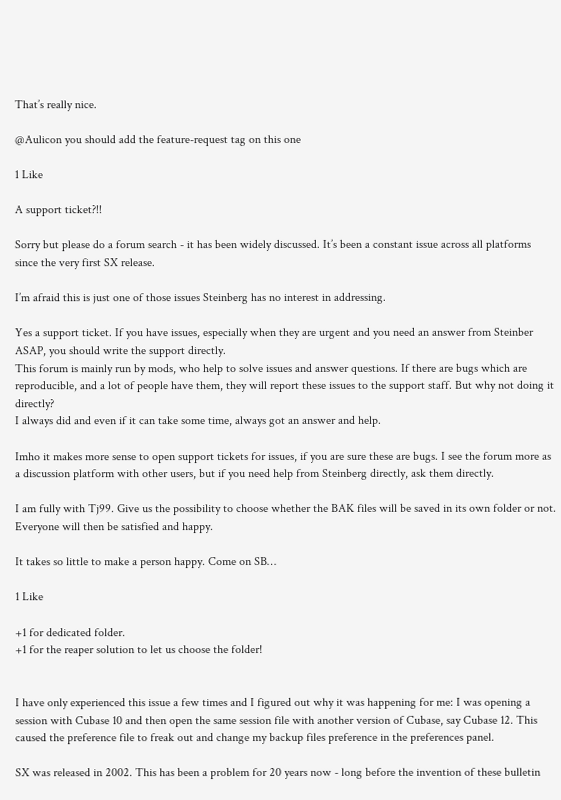That’s really nice.

@Aulicon you should add the feature-request tag on this one

1 Like

A support ticket?!!

Sorry but please do a forum search - it has been widely discussed. It’s been a constant issue across all platforms since the very first SX release.

I’m afraid this is just one of those issues Steinberg has no interest in addressing.

Yes a support ticket. If you have issues, especially when they are urgent and you need an answer from Steinber ASAP, you should write the support directly.
This forum is mainly run by mods, who help to solve issues and answer questions. If there are bugs which are reproducible, and a lot of people have them, they will report these issues to the support staff. But why not doing it directly?
I always did and even if it can take some time, always got an answer and help.

Imho it makes more sense to open support tickets for issues, if you are sure these are bugs. I see the forum more as a discussion platform with other users, but if you need help from Steinberg directly, ask them directly.

I am fully with Tj99. Give us the possibility to choose whether the BAK files will be saved in its own folder or not. Everyone will then be satisfied and happy.

It takes so little to make a person happy. Come on SB…

1 Like

+1 for dedicated folder.
+1 for the reaper solution to let us choose the folder!


I have only experienced this issue a few times and I figured out why it was happening for me: I was opening a session with Cubase 10 and then open the same session file with another version of Cubase, say Cubase 12. This caused the preference file to freak out and change my backup files preference in the preferences panel.

SX was released in 2002. This has been a problem for 20 years now - long before the invention of these bulletin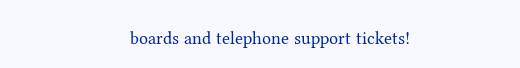boards and telephone support tickets!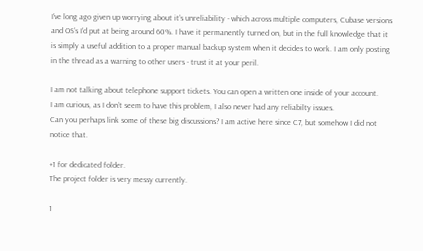I’ve long ago given up worrying about it’s unreliability - which across multiple computers, Cubase versions and OS’s I’d put at being around 60%. I have it permanently turned on, but in the full knowledge that it is simply a useful addition to a proper manual backup system when it decides to work. I am only posting in the thread as a warning to other users - trust it at your peril.

I am not talking about telephone support tickets. You can open a written one inside of your account.
I am curious, as I don’t seem to have this problem, I also never had any reliabilty issues.
Can you perhaps link some of these big discussions? I am active here since C7, but somehow I did not notice that.

+1 for dedicated folder.
The project folder is very messy currently.

1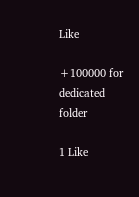Like

+100000 for dedicated folder

1 Like